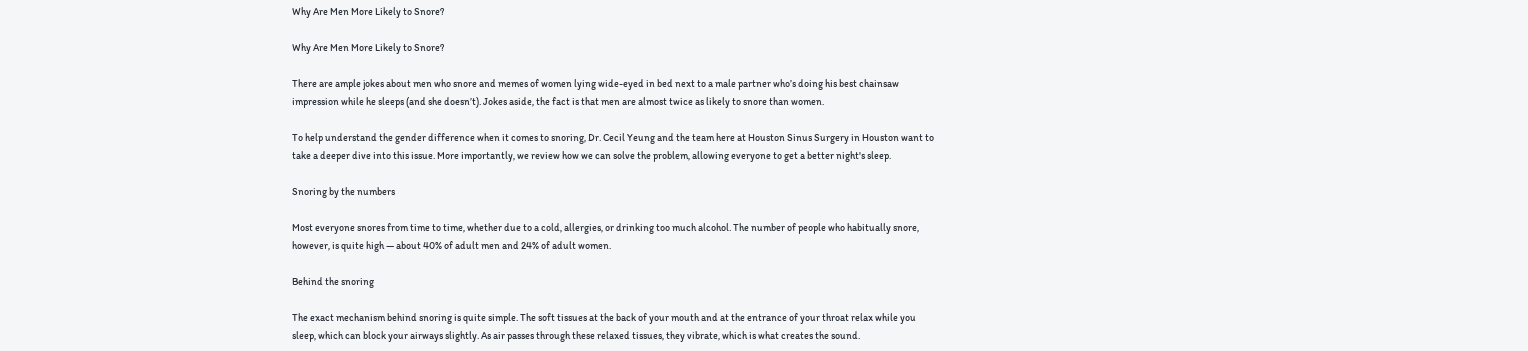Why Are Men More Likely to Snore?

Why Are Men More Likely to Snore?

There are ample jokes about men who snore and memes of women lying wide-eyed in bed next to a male partner who’s doing his best chainsaw impression while he sleeps (and she doesn’t). Jokes aside, the fact is that men are almost twice as likely to snore than women.

To help understand the gender difference when it comes to snoring, Dr. Cecil Yeung and the team here at Houston Sinus Surgery in Houston want to take a deeper dive into this issue. More importantly, we review how we can solve the problem, allowing everyone to get a better night's sleep.

Snoring by the numbers

Most everyone snores from time to time, whether due to a cold, allergies, or drinking too much alcohol. The number of people who habitually snore, however, is quite high — about 40% of adult men and 24% of adult women.

Behind the snoring

The exact mechanism behind snoring is quite simple. The soft tissues at the back of your mouth and at the entrance of your throat relax while you sleep, which can block your airways slightly. As air passes through these relaxed tissues, they vibrate, which is what creates the sound.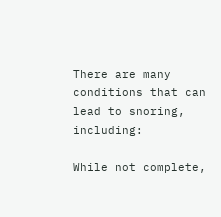There are many conditions that can lead to snoring, including:

While not complete,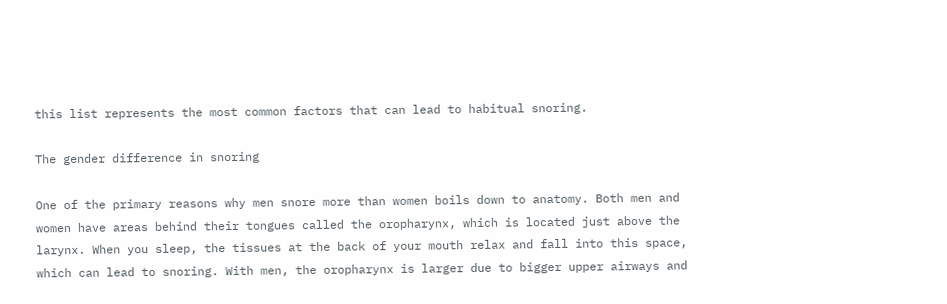this list represents the most common factors that can lead to habitual snoring.

The gender difference in snoring

One of the primary reasons why men snore more than women boils down to anatomy. Both men and women have areas behind their tongues called the oropharynx, which is located just above the larynx. When you sleep, the tissues at the back of your mouth relax and fall into this space, which can lead to snoring. With men, the oropharynx is larger due to bigger upper airways and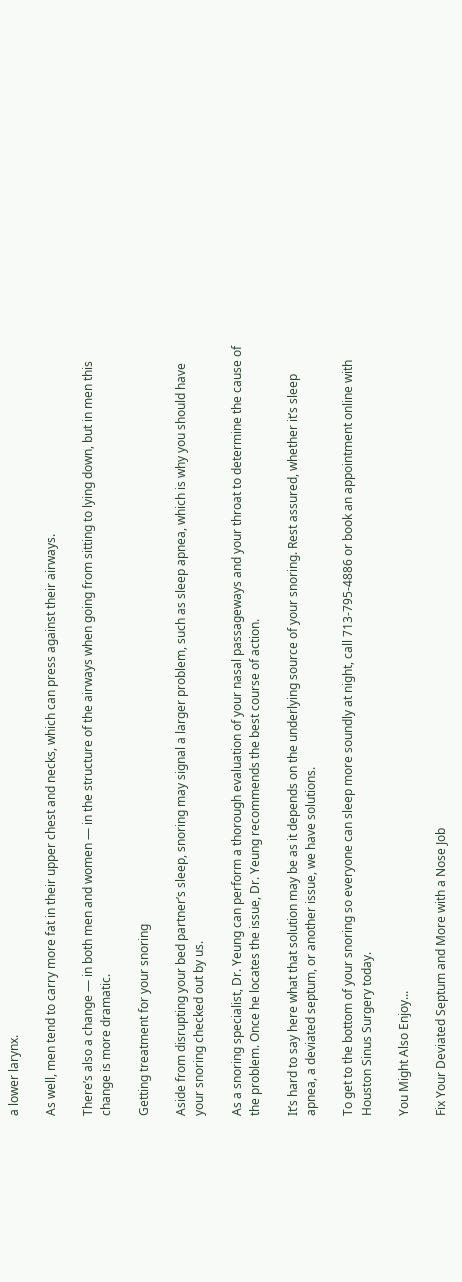a lower larynx.

As well, men tend to carry more fat in their upper chest and necks, which can press against their airways.

There’s also a change — in both men and women — in the structure of the airways when going from sitting to lying down, but in men this change is more dramatic.

Getting treatment for your snoring

Aside from disrupting your bed partner’s sleep, snoring may signal a larger problem, such as sleep apnea, which is why you should have your snoring checked out by us.

As a snoring specialist, Dr. Yeung can perform a thorough evaluation of your nasal passageways and your throat to determine the cause of the problem. Once he locates the issue, Dr. Yeung recommends the best course of action.

It’s hard to say here what that solution may be as it depends on the underlying source of your snoring. Rest assured, whether it’s sleep apnea, a deviated septum, or another issue, we have solutions.

To get to the bottom of your snoring so everyone can sleep more soundly at night, call 713-795-4886 or book an appointment online with Houston Sinus Surgery today.

You Might Also Enjoy...

Fix Your Deviated Septum and More with a Nose Job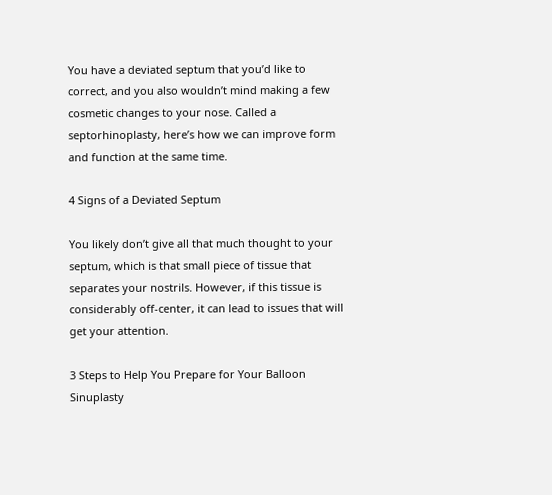You have a deviated septum that you’d like to correct, and you also wouldn’t mind making a few cosmetic changes to your nose. Called a septorhinoplasty, here’s how we can improve form and function at the same time.

4 Signs of a Deviated Septum

You likely don’t give all that much thought to your septum, which is that small piece of tissue that separates your nostrils. However, if this tissue is considerably off-center, it can lead to issues that will get your attention.

3 Steps to Help You Prepare for Your Balloon Sinuplasty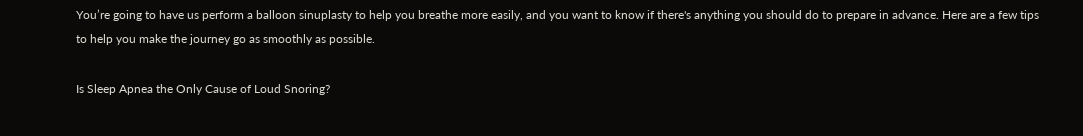You’re going to have us perform a balloon sinuplasty to help you breathe more easily, and you want to know if there's anything you should do to prepare in advance. Here are a few tips to help you make the journey go as smoothly as possible.

Is Sleep Apnea the Only Cause of Loud Snoring?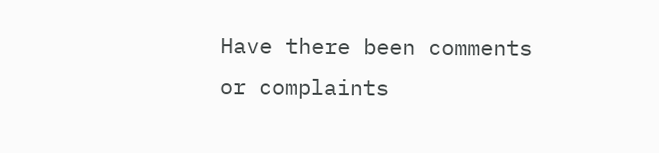Have there been comments or complaints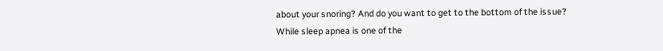about your snoring? And do you want to get to the bottom of the issue? While sleep apnea is one of the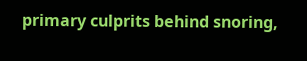primary culprits behind snoring,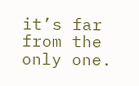it’s far from the only one.